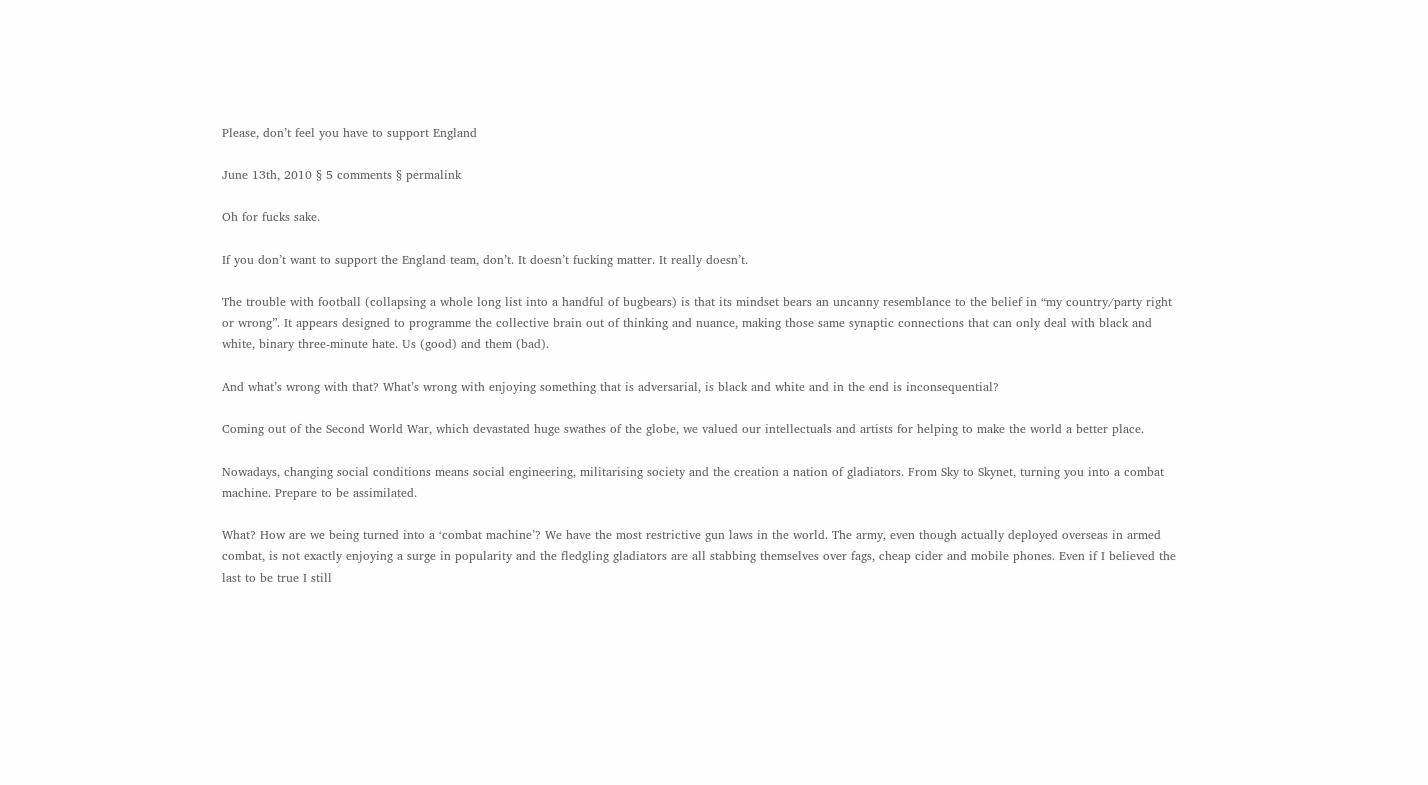Please, don’t feel you have to support England

June 13th, 2010 § 5 comments § permalink

Oh for fucks sake.

If you don’t want to support the England team, don’t. It doesn’t fucking matter. It really doesn’t.

The trouble with football (collapsing a whole long list into a handful of bugbears) is that its mindset bears an uncanny resemblance to the belief in “my country/party right or wrong”. It appears designed to programme the collective brain out of thinking and nuance, making those same synaptic connections that can only deal with black and white, binary three-minute hate. Us (good) and them (bad).

And what’s wrong with that? What’s wrong with enjoying something that is adversarial, is black and white and in the end is inconsequential?

Coming out of the Second World War, which devastated huge swathes of the globe, we valued our intellectuals and artists for helping to make the world a better place.

Nowadays, changing social conditions means social engineering, militarising society and the creation a nation of gladiators. From Sky to Skynet, turning you into a combat machine. Prepare to be assimilated.

What? How are we being turned into a ‘combat machine’? We have the most restrictive gun laws in the world. The army, even though actually deployed overseas in armed combat, is not exactly enjoying a surge in popularity and the fledgling gladiators are all stabbing themselves over fags, cheap cider and mobile phones. Even if I believed the last to be true I still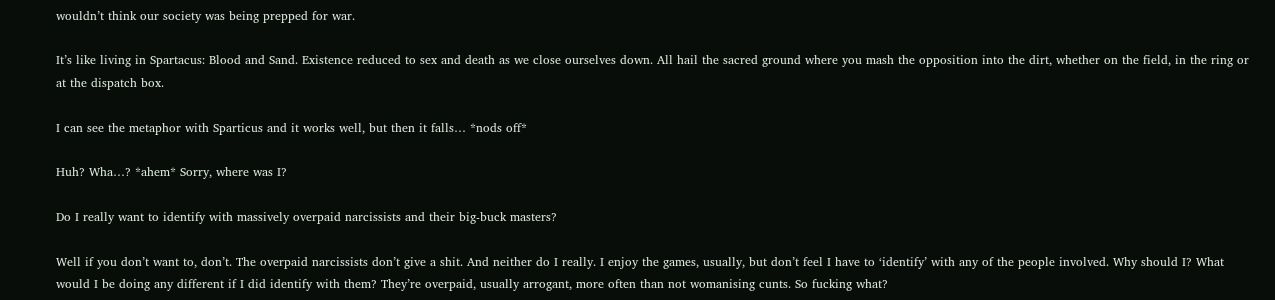wouldn’t think our society was being prepped for war.

It’s like living in Spartacus: Blood and Sand. Existence reduced to sex and death as we close ourselves down. All hail the sacred ground where you mash the opposition into the dirt, whether on the field, in the ring or at the dispatch box.

I can see the metaphor with Sparticus and it works well, but then it falls… *nods off*

Huh? Wha…? *ahem* Sorry, where was I?

Do I really want to identify with massively overpaid narcissists and their big-buck masters?

Well if you don’t want to, don’t. The overpaid narcissists don’t give a shit. And neither do I really. I enjoy the games, usually, but don’t feel I have to ‘identify’ with any of the people involved. Why should I? What would I be doing any different if I did identify with them? They’re overpaid, usually arrogant, more often than not womanising cunts. So fucking what?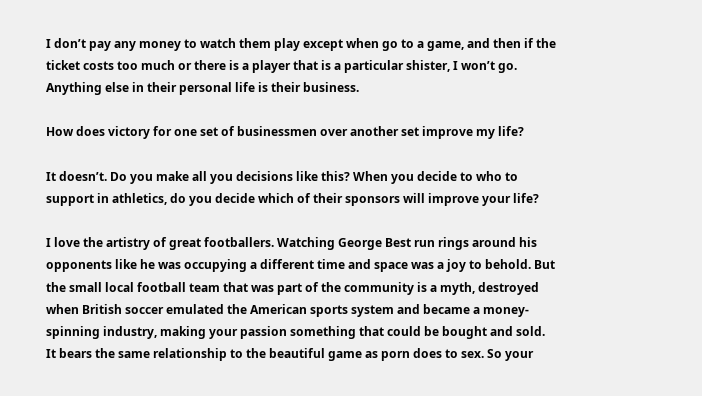I don’t pay any money to watch them play except when go to a game, and then if the ticket costs too much or there is a player that is a particular shister, I won’t go. Anything else in their personal life is their business.

How does victory for one set of businessmen over another set improve my life?

It doesn’t. Do you make all you decisions like this? When you decide to who to support in athletics, do you decide which of their sponsors will improve your life?

I love the artistry of great footballers. Watching George Best run rings around his opponents like he was occupying a different time and space was a joy to behold. But the small local football team that was part of the community is a myth, destroyed when British soccer emulated the American sports system and became a money-spinning industry, making your passion something that could be bought and sold. It bears the same relationship to the beautiful game as porn does to sex. So your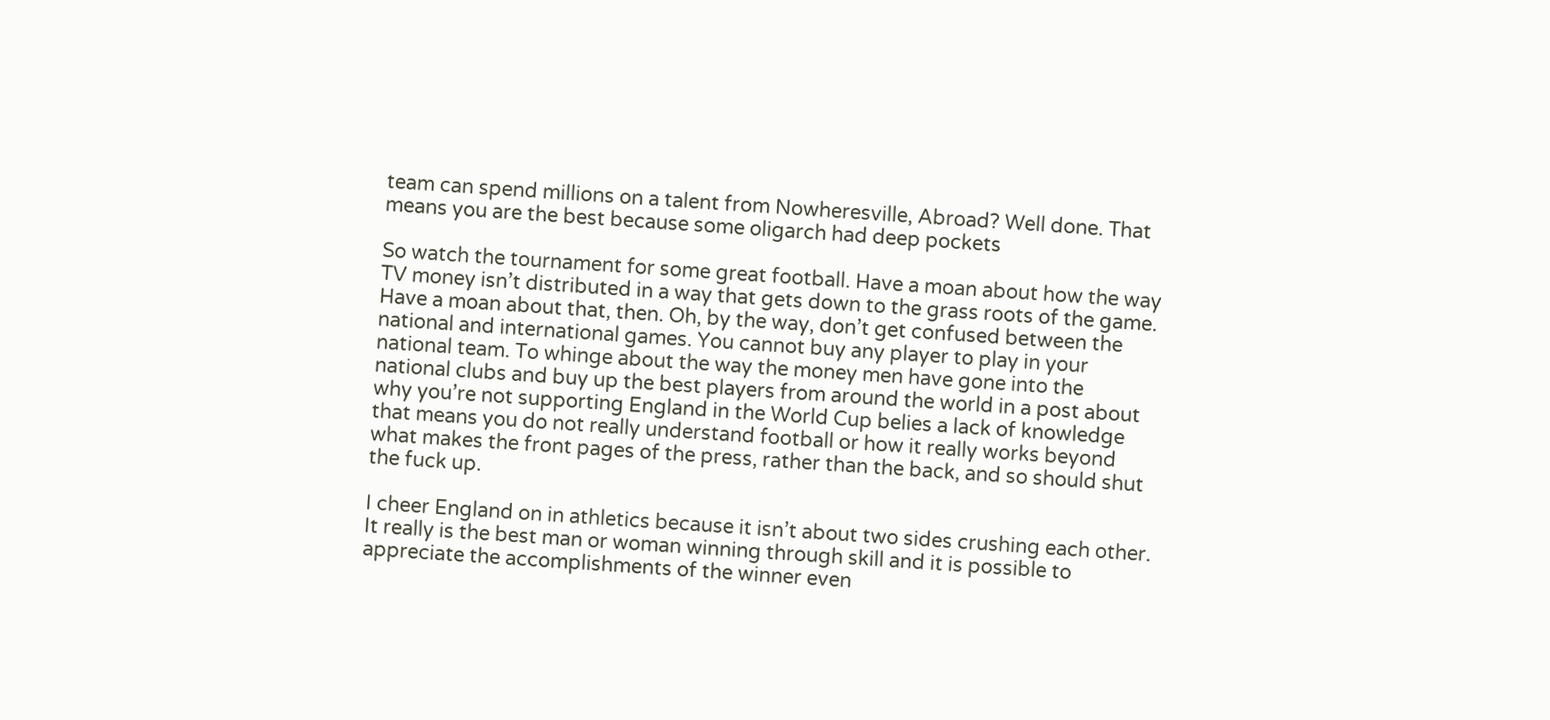team can spend millions on a talent from Nowheresville, Abroad? Well done. That means you are the best because some oligarch had deep pockets

So watch the tournament for some great football. Have a moan about how the way TV money isn’t distributed in a way that gets down to the grass roots of the game. Have a moan about that, then. Oh, by the way, don’t get confused between the national and international games. You cannot buy any player to play in your national team. To whinge about the way the money men have gone into the national clubs and buy up the best players from around the world in a post about why you’re not supporting England in the World Cup belies a lack of knowledge that means you do not really understand football or how it really works beyond what makes the front pages of the press, rather than the back, and so should shut the fuck up.

I cheer England on in athletics because it isn’t about two sides crushing each other. It really is the best man or woman winning through skill and it is possible to appreciate the accomplishments of the winner even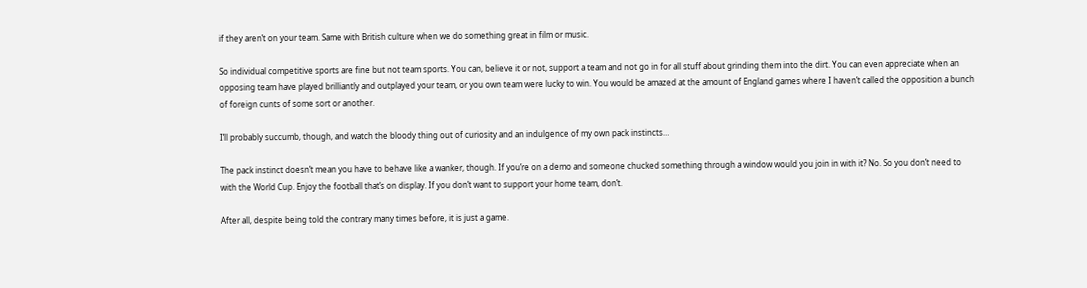if they aren’t on your team. Same with British culture when we do something great in film or music.

So individual competitive sports are fine but not team sports. You can, believe it or not, support a team and not go in for all stuff about grinding them into the dirt. You can even appreciate when an opposing team have played brilliantly and outplayed your team, or you own team were lucky to win. You would be amazed at the amount of England games where I haven’t called the opposition a bunch of foreign cunts of some sort or another.

I’ll probably succumb, though, and watch the bloody thing out of curiosity and an indulgence of my own pack instincts…

The pack instinct doesn’t mean you have to behave like a wanker, though. If you’re on a demo and someone chucked something through a window would you join in with it? No. So you don’t need to with the World Cup. Enjoy the football that’s on display. If you don’t want to support your home team, don’t.

After all, despite being told the contrary many times before, it is just a game.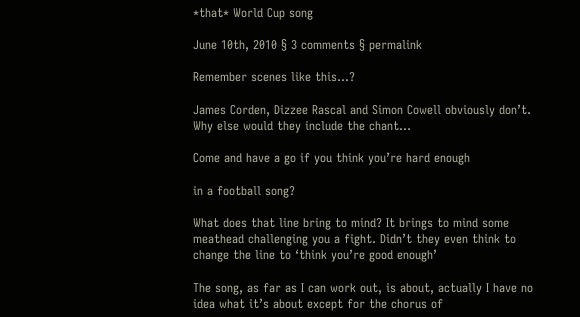*that* World Cup song

June 10th, 2010 § 3 comments § permalink

Remember scenes like this…?

James Corden, Dizzee Rascal and Simon Cowell obviously don’t. Why else would they include the chant…

Come and have a go if you think you’re hard enough

in a football song?

What does that line bring to mind? It brings to mind some meathead challenging you a fight. Didn’t they even think to change the line to ‘think you’re good enough’

The song, as far as I can work out, is about, actually I have no idea what it’s about except for the chorus of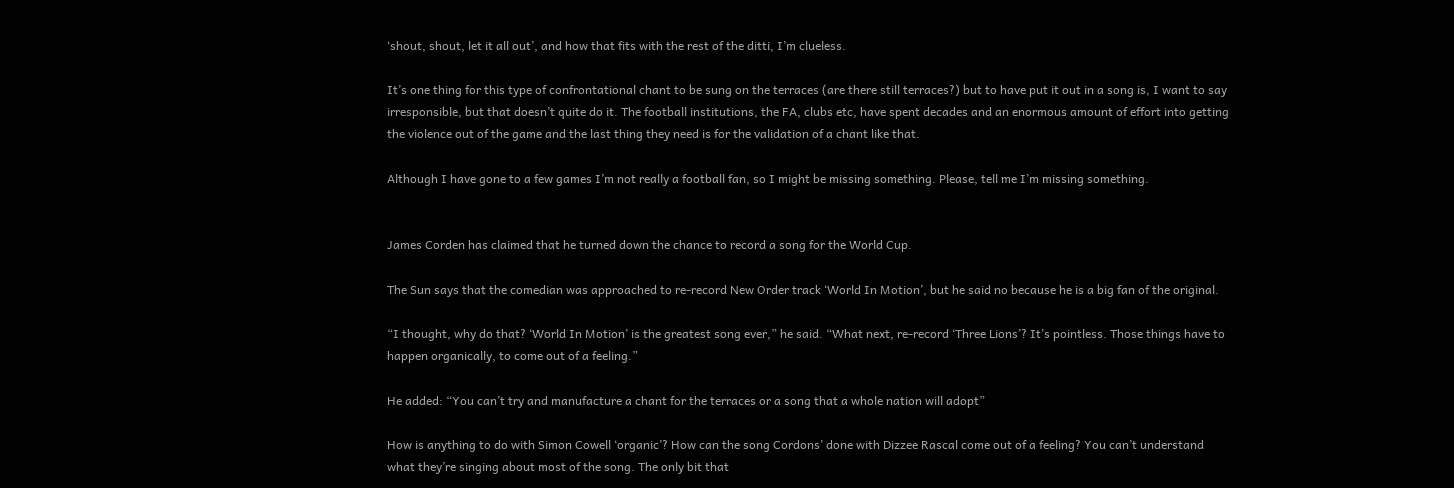‘shout, shout, let it all out’, and how that fits with the rest of the ditti, I’m clueless.

It’s one thing for this type of confrontational chant to be sung on the terraces (are there still terraces?) but to have put it out in a song is, I want to say irresponsible, but that doesn’t quite do it. The football institutions, the FA, clubs etc, have spent decades and an enormous amount of effort into getting the violence out of the game and the last thing they need is for the validation of a chant like that.

Although I have gone to a few games I’m not really a football fan, so I might be missing something. Please, tell me I’m missing something.


James Corden has claimed that he turned down the chance to record a song for the World Cup.

The Sun says that the comedian was approached to re-record New Order track ‘World In Motion’, but he said no because he is a big fan of the original.

“I thought, why do that? ‘World In Motion’ is the greatest song ever,” he said. “What next, re-record ‘Three Lions’? It’s pointless. Those things have to happen organically, to come out of a feeling.”

He added: “You can’t try and manufacture a chant for the terraces or a song that a whole nation will adopt”

How is anything to do with Simon Cowell ‘organic’? How can the song Cordons’ done with Dizzee Rascal come out of a feeling? You can’t understand what they’re singing about most of the song. The only bit that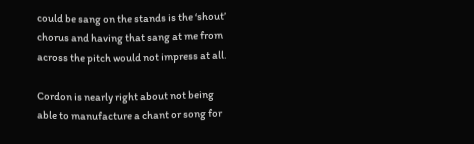could be sang on the stands is the ‘shout’ chorus and having that sang at me from across the pitch would not impress at all.

Cordon is nearly right about not being able to manufacture a chant or song for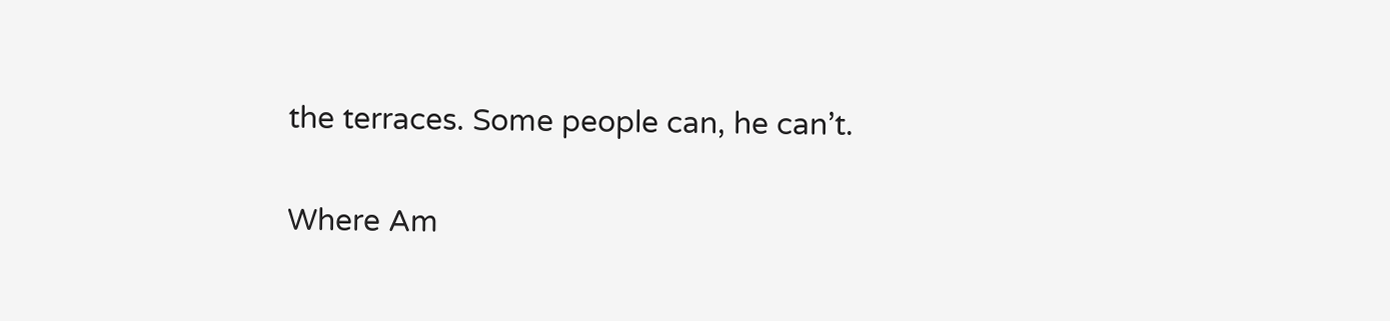the terraces. Some people can, he can’t.

Where Am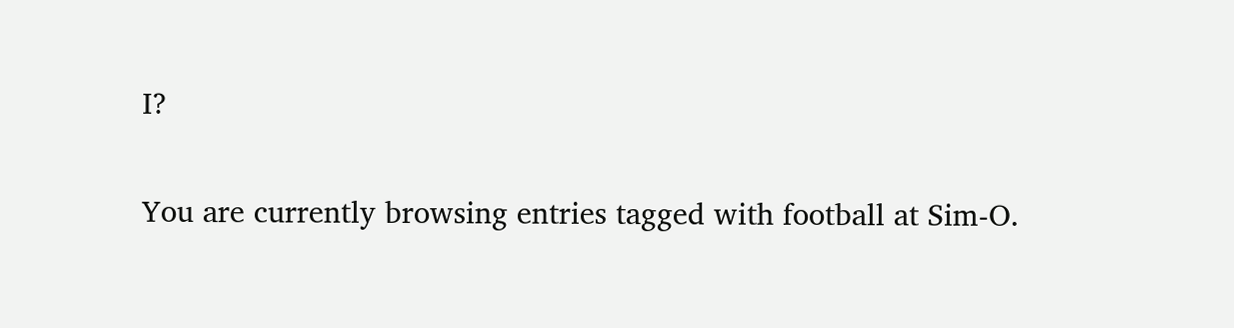I?

You are currently browsing entries tagged with football at Sim-O.